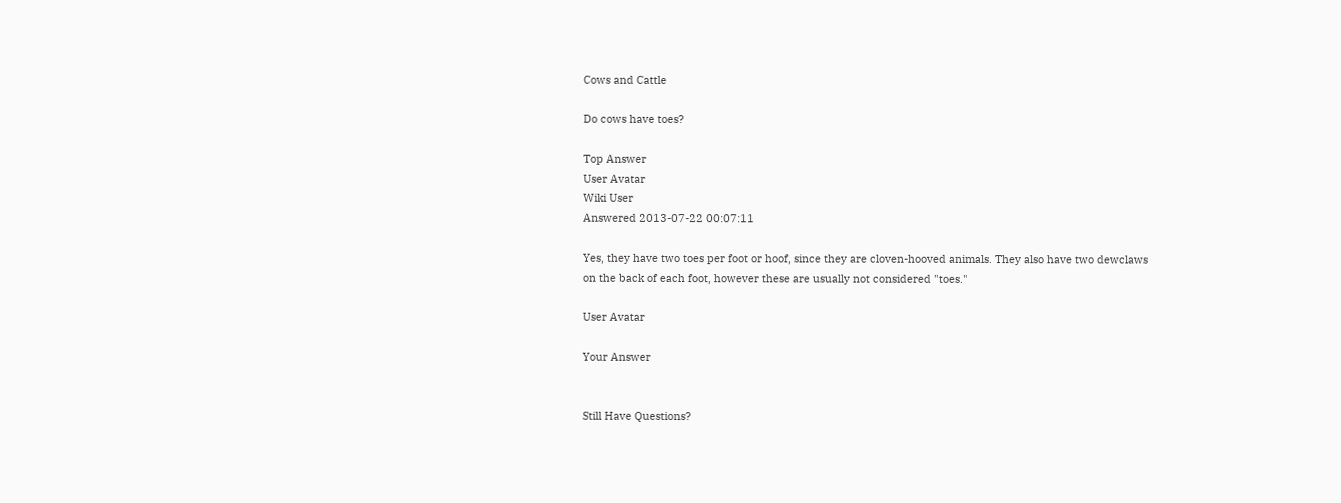Cows and Cattle

Do cows have toes?

Top Answer
User Avatar
Wiki User
Answered 2013-07-22 00:07:11

Yes, they have two toes per foot or hoof, since they are cloven-hooved animals. They also have two dewclaws on the back of each foot, however these are usually not considered "toes."

User Avatar

Your Answer


Still Have Questions?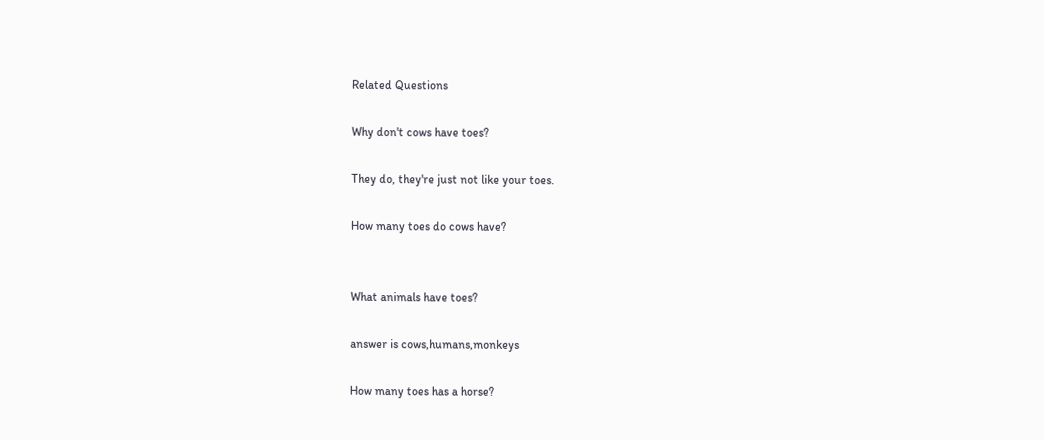Related Questions

Why don't cows have toes?

They do, they're just not like your toes.

How many toes do cows have?


What animals have toes?

answer is cows,humans,monkeys

How many toes has a horse?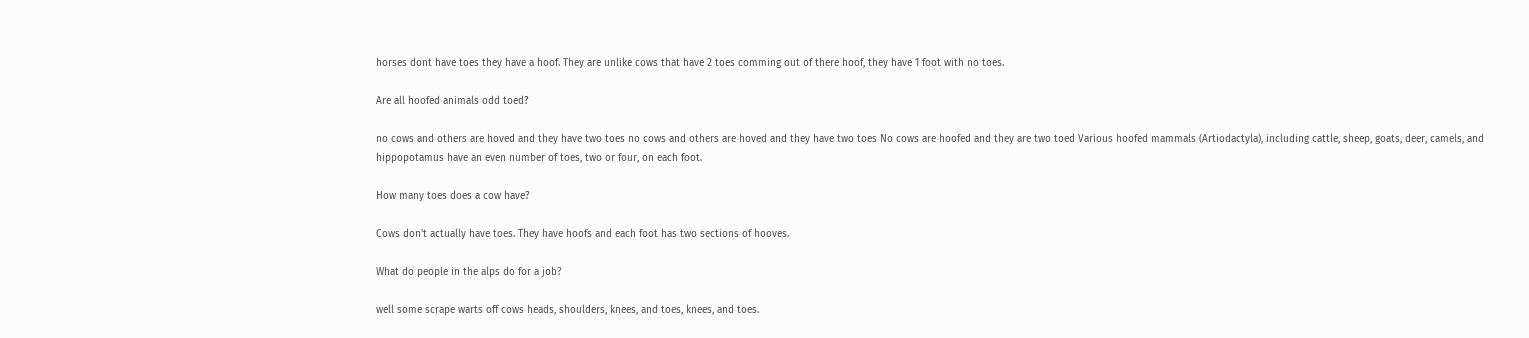horses dont have toes they have a hoof. They are unlike cows that have 2 toes comming out of there hoof, they have 1 foot with no toes.

Are all hoofed animals odd toed?

no cows and others are hoved and they have two toes no cows and others are hoved and they have two toes No cows are hoofed and they are two toed Various hoofed mammals (Artiodactyla), including cattle, sheep, goats, deer, camels, and hippopotamus have an even number of toes, two or four, on each foot.

How many toes does a cow have?

Cows don't actually have toes. They have hoofs and each foot has two sections of hooves.

What do people in the alps do for a job?

well some scrape warts off cows heads, shoulders, knees, and toes, knees, and toes.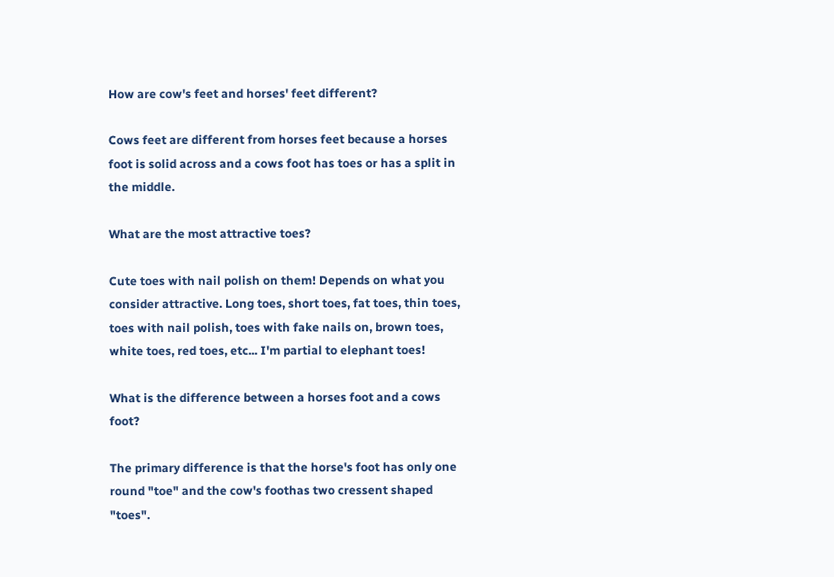How are cow's feet and horses' feet different?

Cows feet are different from horses feet because a horses foot is solid across and a cows foot has toes or has a split in the middle.

What are the most attractive toes?

Cute toes with nail polish on them! Depends on what you consider attractive. Long toes, short toes, fat toes, thin toes, toes with nail polish, toes with fake nails on, brown toes, white toes, red toes, etc... I'm partial to elephant toes!

What is the difference between a horses foot and a cows foot?

The primary difference is that the horse's foot has only one round "toe" and the cow's foothas two cressent shaped "toes".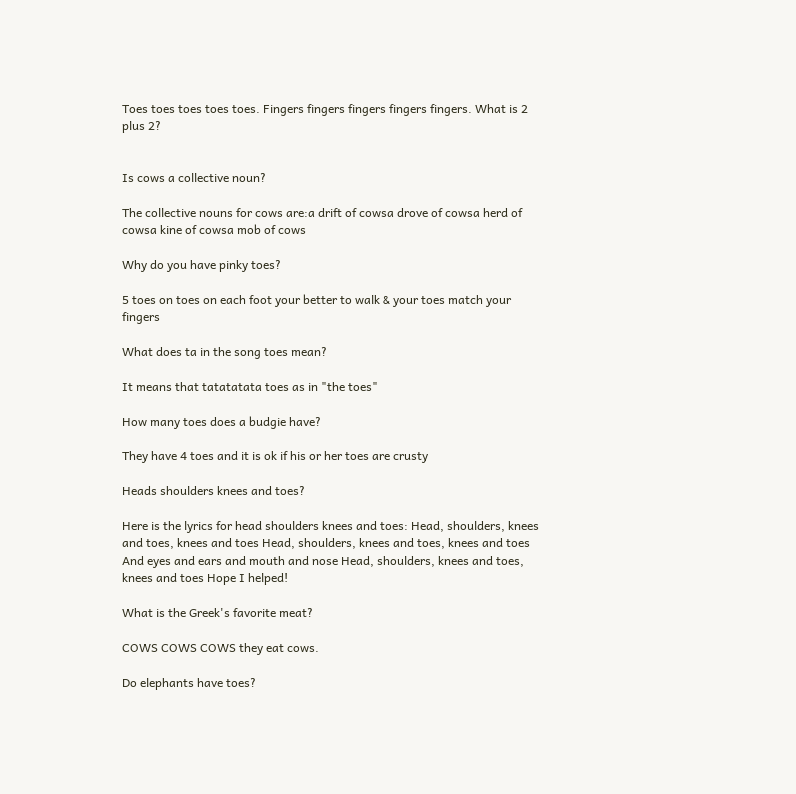Toes toes toes toes toes. Fingers fingers fingers fingers fingers. What is 2 plus 2?


Is cows a collective noun?

The collective nouns for cows are:a drift of cowsa drove of cowsa herd of cowsa kine of cowsa mob of cows

Why do you have pinky toes?

5 toes on toes on each foot your better to walk & your toes match your fingers

What does ta in the song toes mean?

It means that tatatatata toes as in "the toes"

How many toes does a budgie have?

They have 4 toes and it is ok if his or her toes are crusty

Heads shoulders knees and toes?

Here is the lyrics for head shoulders knees and toes: Head, shoulders, knees and toes, knees and toes Head, shoulders, knees and toes, knees and toes And eyes and ears and mouth and nose Head, shoulders, knees and toes, knees and toes Hope I helped!

What is the Greek's favorite meat?

COWS COWS COWS they eat cows.

Do elephants have toes?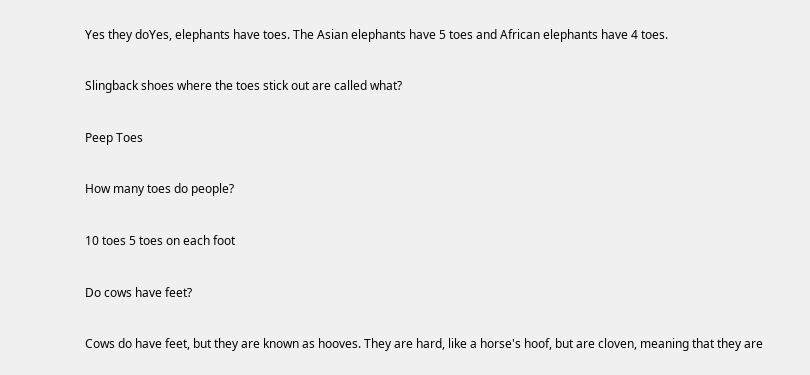Yes they doYes, elephants have toes. The Asian elephants have 5 toes and African elephants have 4 toes.

Slingback shoes where the toes stick out are called what?

Peep Toes

How many toes do people?

10 toes 5 toes on each foot

Do cows have feet?

Cows do have feet, but they are known as hooves. They are hard, like a horse's hoof, but are cloven, meaning that they are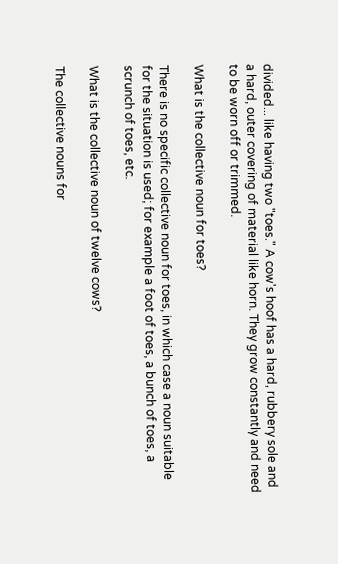divided... like having two "toes." A cow's hoof has a hard, rubbery sole and a hard, outer covering of material like horn. They grow constantly and need to be worn off or trimmed.

What is the collective noun for toes?

There is no specific collective noun for toes, in which case a noun suitable for the situation is used; for example a foot of toes, a bunch of toes, a scrunch of toes, etc.

What is the collective noun of twelve cows?

The collective nouns for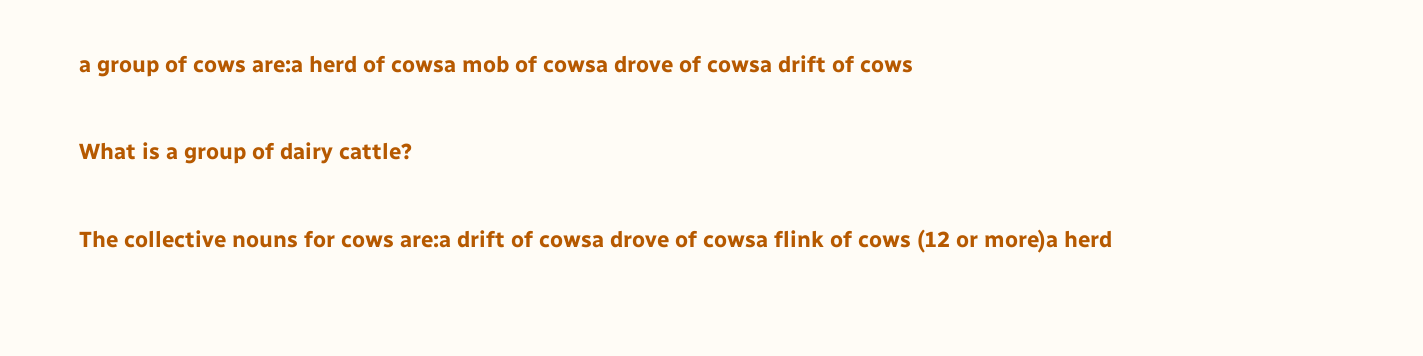a group of cows are:a herd of cowsa mob of cowsa drove of cowsa drift of cows

What is a group of dairy cattle?

The collective nouns for cows are:a drift of cowsa drove of cowsa flink of cows (12 or more)a herd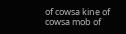of cowsa kine of cowsa mob of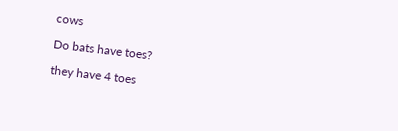cows

Do bats have toes?

they have 4 toes